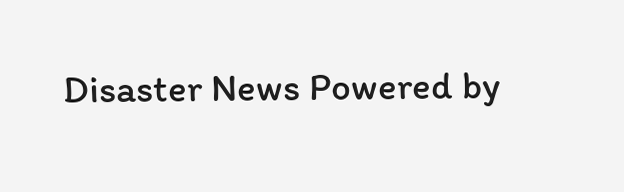Disaster News Powered by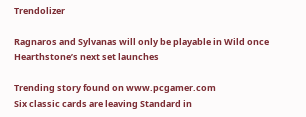Trendolizer

Ragnaros and Sylvanas will only be playable in Wild once Hearthstone’s next set launches

Trending story found on www.pcgamer.com
Six classic cards are leaving Standard in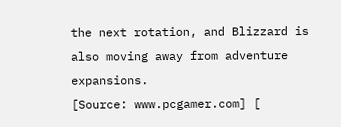the next rotation, and Blizzard is also moving away from adventure expansions.
[Source: www.pcgamer.com] [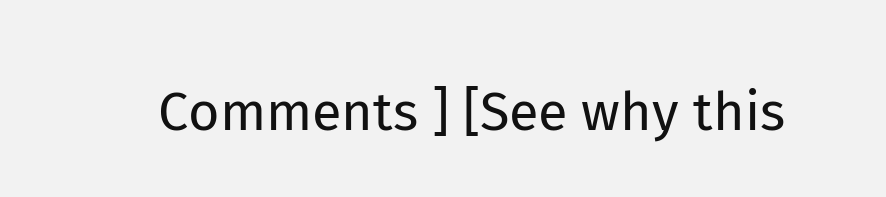Comments ] [See why this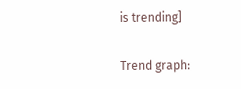is trending]

Trend graph: